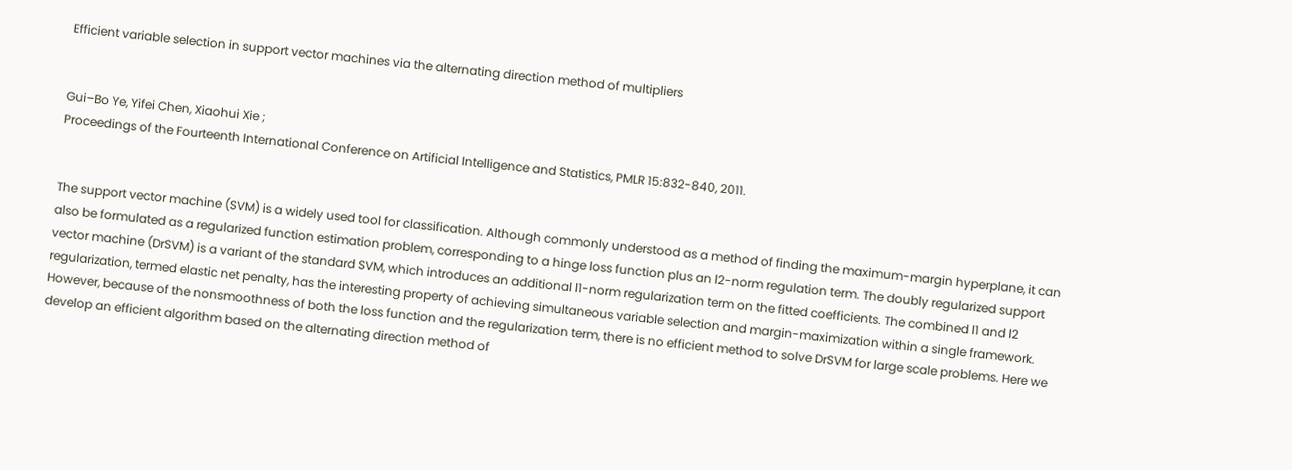Efficient variable selection in support vector machines via the alternating direction method of multipliers


Gui–Bo Ye, Yifei Chen, Xiaohui Xie ;
Proceedings of the Fourteenth International Conference on Artificial Intelligence and Statistics, PMLR 15:832-840, 2011.


The support vector machine (SVM) is a widely used tool for classification. Although commonly understood as a method of finding the maximum-margin hyperplane, it can also be formulated as a regularized function estimation problem, corresponding to a hinge loss function plus an l2-norm regulation term. The doubly regularized support vector machine (DrSVM) is a variant of the standard SVM, which introduces an additional l1-norm regularization term on the fitted coefficients. The combined l1 and l2 regularization, termed elastic net penalty, has the interesting property of achieving simultaneous variable selection and margin-maximization within a single framework. However, because of the nonsmoothness of both the loss function and the regularization term, there is no efficient method to solve DrSVM for large scale problems. Here we develop an efficient algorithm based on the alternating direction method of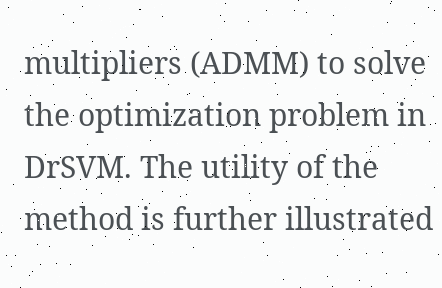multipliers (ADMM) to solve the optimization problem in DrSVM. The utility of the method is further illustrated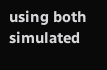using both simulated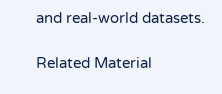and real-world datasets.

Related Material